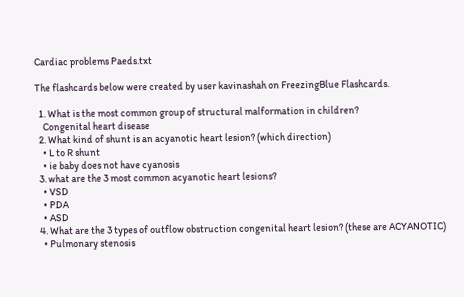Cardiac problems Paeds.txt

The flashcards below were created by user kavinashah on FreezingBlue Flashcards.

  1. What is the most common group of structural malformation in children?
    Congenital heart disease
  2. What kind of shunt is an acyanotic heart lesion? (which direction)
    • L to R shunt
    • ie baby does not have cyanosis
  3. what are the 3 most common acyanotic heart lesions?
    • VSD
    • PDA
    • ASD
  4. What are the 3 types of outflow obstruction congenital heart lesion? (these are ACYANOTIC)
    • Pulmonary stenosis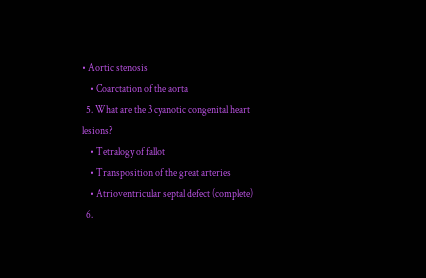• Aortic stenosis
    • Coarctation of the aorta
  5. What are the 3 cyanotic congenital heart lesions?
    • Tetralogy of fallot
    • Transposition of the great arteries
    • Atrioventricular septal defect (complete)
  6.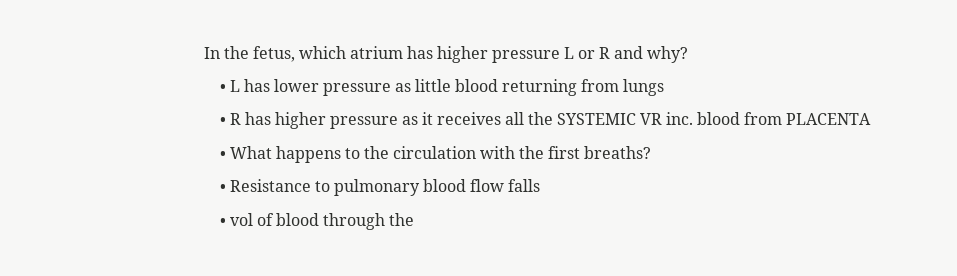In the fetus, which atrium has higher pressure L or R and why?
    • L has lower pressure as little blood returning from lungs
    • R has higher pressure as it receives all the SYSTEMIC VR inc. blood from PLACENTA
    • What happens to the circulation with the first breaths?
    • Resistance to pulmonary blood flow falls
    • vol of blood through the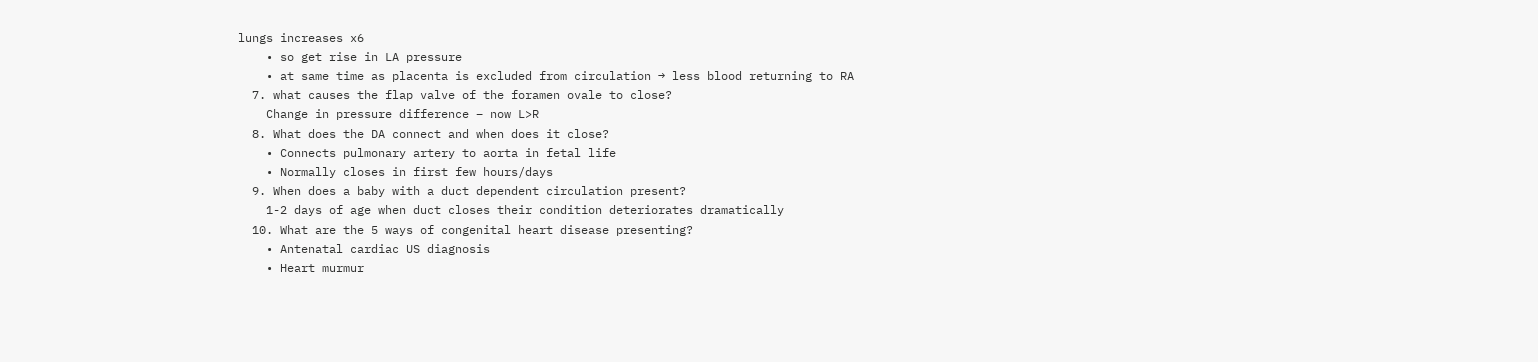lungs increases x6
    • so get rise in LA pressure
    • at same time as placenta is excluded from circulation → less blood returning to RA
  7. what causes the flap valve of the foramen ovale to close?
    Change in pressure difference – now L>R
  8. What does the DA connect and when does it close?
    • Connects pulmonary artery to aorta in fetal life
    • Normally closes in first few hours/days
  9. When does a baby with a duct dependent circulation present?
    1-2 days of age when duct closes their condition deteriorates dramatically
  10. What are the 5 ways of congenital heart disease presenting?
    • Antenatal cardiac US diagnosis
    • Heart murmur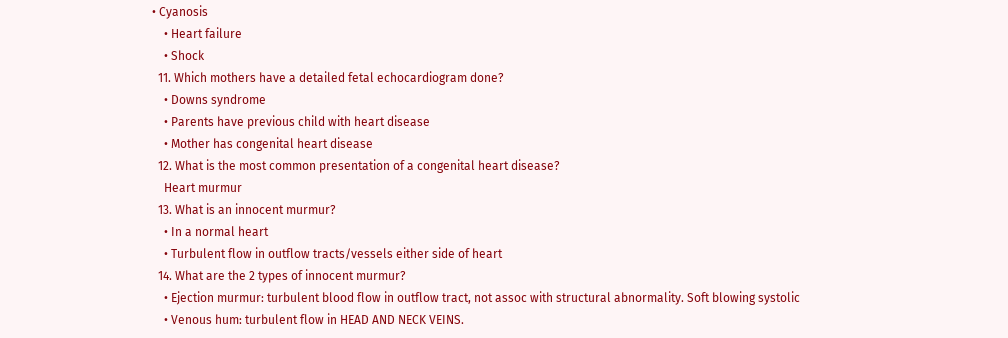• Cyanosis
    • Heart failure
    • Shock
  11. Which mothers have a detailed fetal echocardiogram done?
    • Downs syndrome
    • Parents have previous child with heart disease
    • Mother has congenital heart disease
  12. What is the most common presentation of a congenital heart disease?
    Heart murmur
  13. What is an innocent murmur?
    • In a normal heart
    • Turbulent flow in outflow tracts/vessels either side of heart
  14. What are the 2 types of innocent murmur?
    • Ejection murmur: turbulent blood flow in outflow tract, not assoc with structural abnormality. Soft blowing systolic
    • Venous hum: turbulent flow in HEAD AND NECK VEINS.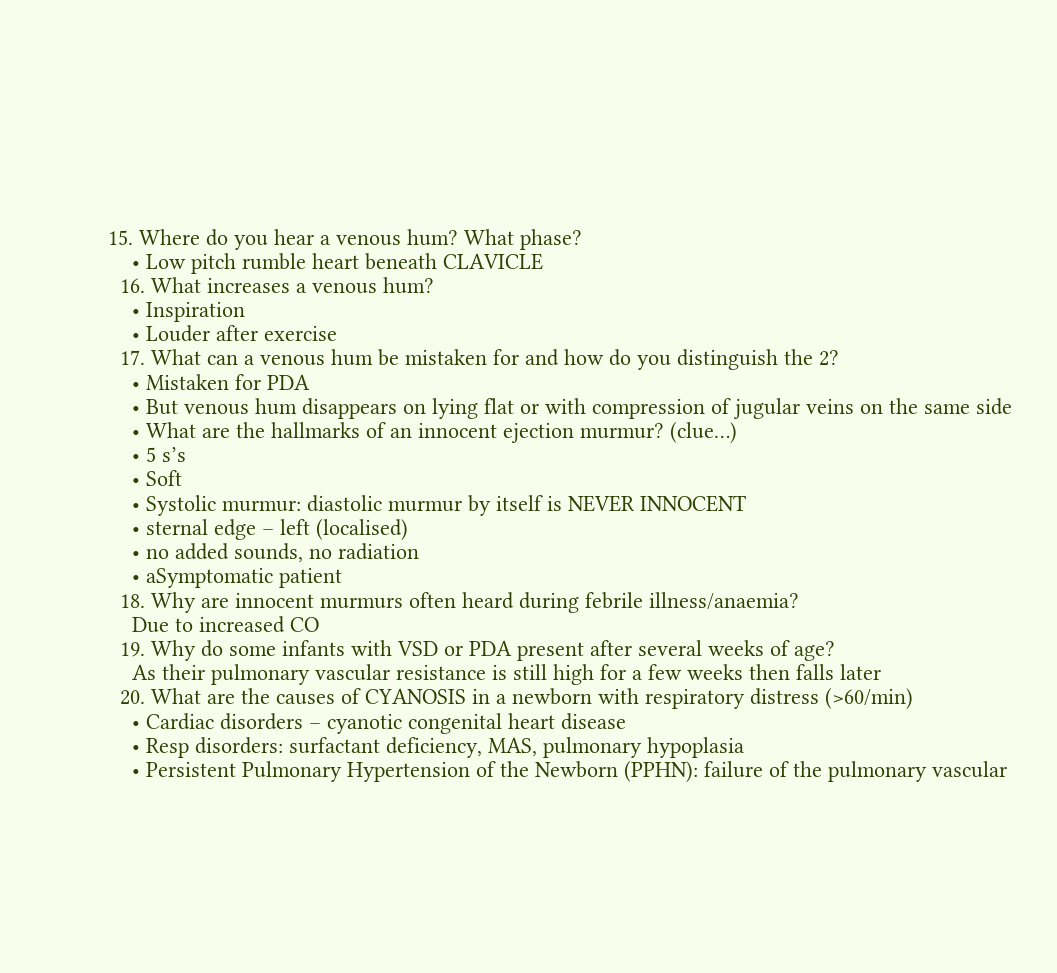15. Where do you hear a venous hum? What phase?
    • Low pitch rumble heart beneath CLAVICLE
  16. What increases a venous hum?
    • Inspiration
    • Louder after exercise
  17. What can a venous hum be mistaken for and how do you distinguish the 2?
    • Mistaken for PDA
    • But venous hum disappears on lying flat or with compression of jugular veins on the same side
    • What are the hallmarks of an innocent ejection murmur? (clue…)
    • 5 s’s
    • Soft
    • Systolic murmur: diastolic murmur by itself is NEVER INNOCENT
    • sternal edge – left (localised)
    • no added sounds, no radiation
    • aSymptomatic patient
  18. Why are innocent murmurs often heard during febrile illness/anaemia?
    Due to increased CO
  19. Why do some infants with VSD or PDA present after several weeks of age?
    As their pulmonary vascular resistance is still high for a few weeks then falls later
  20. What are the causes of CYANOSIS in a newborn with respiratory distress (>60/min)
    • Cardiac disorders – cyanotic congenital heart disease
    • Resp disorders: surfactant deficiency, MAS, pulmonary hypoplasia
    • Persistent Pulmonary Hypertension of the Newborn (PPHN): failure of the pulmonary vascular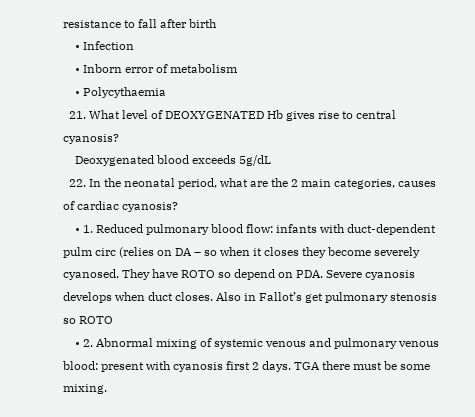resistance to fall after birth
    • Infection
    • Inborn error of metabolism
    • Polycythaemia
  21. What level of DEOXYGENATED Hb gives rise to central cyanosis?
    Deoxygenated blood exceeds 5g/dL
  22. In the neonatal period, what are the 2 main categories, causes of cardiac cyanosis?
    • 1. Reduced pulmonary blood flow: infants with duct-dependent pulm circ (relies on DA – so when it closes they become severely cyanosed. They have ROTO so depend on PDA. Severe cyanosis develops when duct closes. Also in Fallot’s get pulmonary stenosis so ROTO
    • 2. Abnormal mixing of systemic venous and pulmonary venous blood: present with cyanosis first 2 days. TGA there must be some mixing.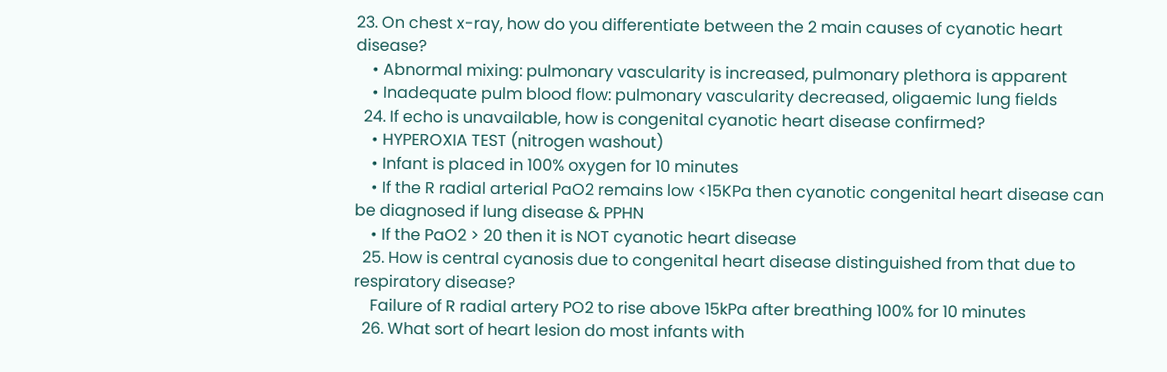23. On chest x-ray, how do you differentiate between the 2 main causes of cyanotic heart disease?
    • Abnormal mixing: pulmonary vascularity is increased, pulmonary plethora is apparent
    • Inadequate pulm blood flow: pulmonary vascularity decreased, oligaemic lung fields
  24. If echo is unavailable, how is congenital cyanotic heart disease confirmed?
    • HYPEROXIA TEST (nitrogen washout)
    • Infant is placed in 100% oxygen for 10 minutes
    • If the R radial arterial PaO2 remains low <15KPa then cyanotic congenital heart disease can be diagnosed if lung disease & PPHN
    • If the PaO2 > 20 then it is NOT cyanotic heart disease
  25. How is central cyanosis due to congenital heart disease distinguished from that due to respiratory disease?
    Failure of R radial artery PO2 to rise above 15kPa after breathing 100% for 10 minutes
  26. What sort of heart lesion do most infants with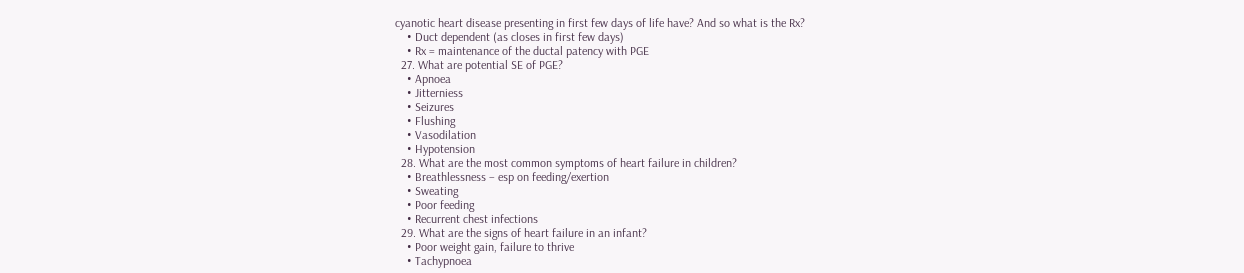cyanotic heart disease presenting in first few days of life have? And so what is the Rx?
    • Duct dependent (as closes in first few days)
    • Rx = maintenance of the ductal patency with PGE
  27. What are potential SE of PGE?
    • Apnoea
    • Jitterniess
    • Seizures
    • Flushing
    • Vasodilation
    • Hypotension
  28. What are the most common symptoms of heart failure in children?
    • Breathlessness – esp on feeding/exertion
    • Sweating
    • Poor feeding
    • Recurrent chest infections
  29. What are the signs of heart failure in an infant?
    • Poor weight gain, failure to thrive
    • Tachypnoea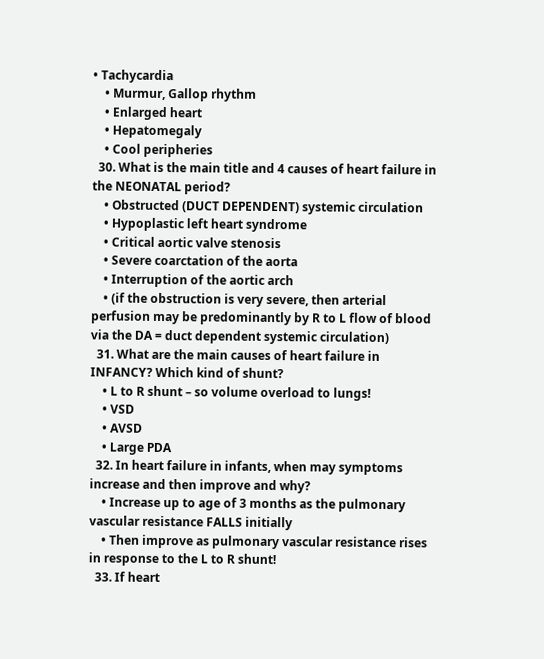• Tachycardia
    • Murmur, Gallop rhythm
    • Enlarged heart
    • Hepatomegaly
    • Cool peripheries
  30. What is the main title and 4 causes of heart failure in the NEONATAL period?
    • Obstructed (DUCT DEPENDENT) systemic circulation
    • Hypoplastic left heart syndrome
    • Critical aortic valve stenosis
    • Severe coarctation of the aorta
    • Interruption of the aortic arch
    • (if the obstruction is very severe, then arterial perfusion may be predominantly by R to L flow of blood via the DA = duct dependent systemic circulation)
  31. What are the main causes of heart failure in INFANCY? Which kind of shunt?
    • L to R shunt – so volume overload to lungs!
    • VSD
    • AVSD
    • Large PDA
  32. In heart failure in infants, when may symptoms increase and then improve and why?
    • Increase up to age of 3 months as the pulmonary vascular resistance FALLS initially
    • Then improve as pulmonary vascular resistance rises in response to the L to R shunt!
  33. If heart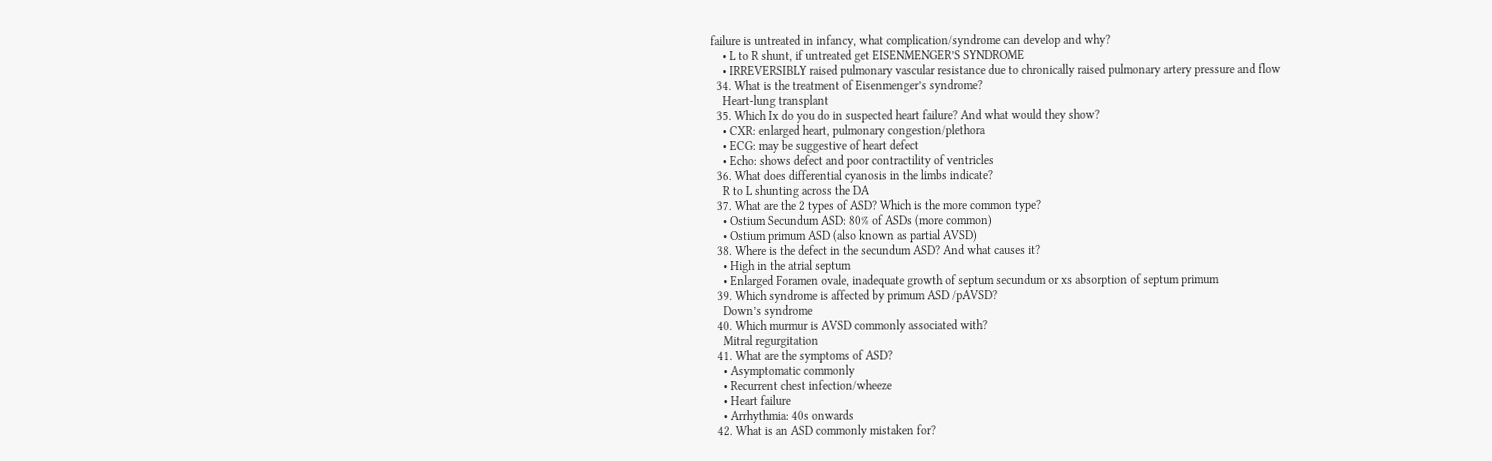failure is untreated in infancy, what complication/syndrome can develop and why?
    • L to R shunt, if untreated get EISENMENGER’S SYNDROME
    • IRREVERSIBLY raised pulmonary vascular resistance due to chronically raised pulmonary artery pressure and flow
  34. What is the treatment of Eisenmenger’s syndrome?
    Heart-lung transplant
  35. Which Ix do you do in suspected heart failure? And what would they show?
    • CXR: enlarged heart, pulmonary congestion/plethora
    • ECG: may be suggestive of heart defect
    • Echo: shows defect and poor contractility of ventricles
  36. What does differential cyanosis in the limbs indicate?
    R to L shunting across the DA
  37. What are the 2 types of ASD? Which is the more common type?
    • Ostium Secundum ASD: 80% of ASDs (more common)
    • Ostium primum ASD (also known as partial AVSD)
  38. Where is the defect in the secundum ASD? And what causes it?
    • High in the atrial septum
    • Enlarged Foramen ovale, inadequate growth of septum secundum or xs absorption of septum primum
  39. Which syndrome is affected by primum ASD /pAVSD?
    Down’s syndrome
  40. Which murmur is AVSD commonly associated with?
    Mitral regurgitation
  41. What are the symptoms of ASD?
    • Asymptomatic commonly
    • Recurrent chest infection/wheeze
    • Heart failure
    • Arrhythmia: 40s onwards
  42. What is an ASD commonly mistaken for?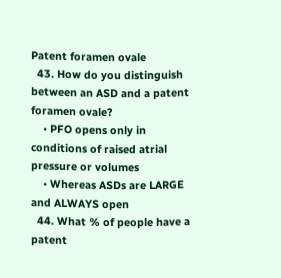Patent foramen ovale
  43. How do you distinguish between an ASD and a patent foramen ovale?
    • PFO opens only in conditions of raised atrial pressure or volumes
    • Whereas ASDs are LARGE and ALWAYS open
  44. What % of people have a patent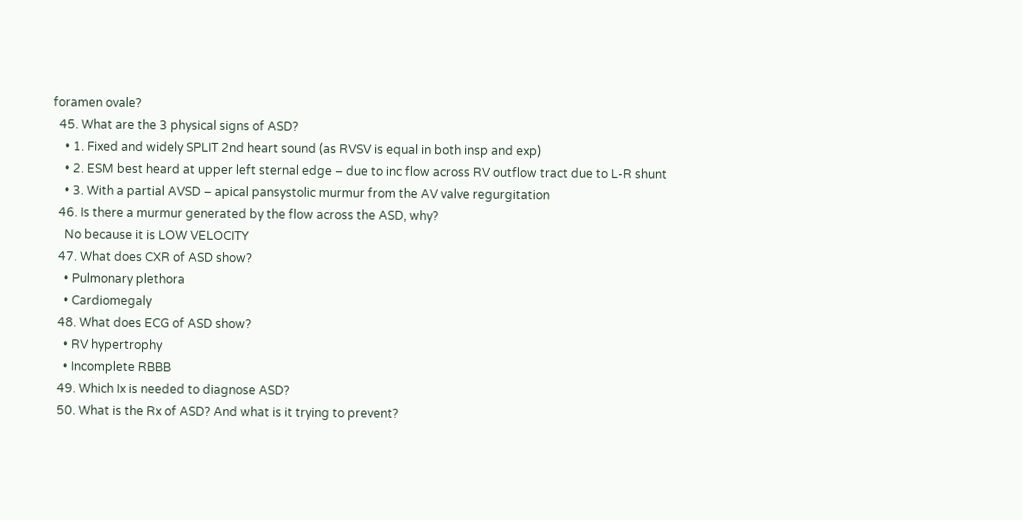foramen ovale?
  45. What are the 3 physical signs of ASD?
    • 1. Fixed and widely SPLIT 2nd heart sound (as RVSV is equal in both insp and exp)
    • 2. ESM best heard at upper left sternal edge – due to inc flow across RV outflow tract due to L-R shunt
    • 3. With a partial AVSD – apical pansystolic murmur from the AV valve regurgitation
  46. Is there a murmur generated by the flow across the ASD, why?
    No because it is LOW VELOCITY
  47. What does CXR of ASD show?
    • Pulmonary plethora
    • Cardiomegaly
  48. What does ECG of ASD show?
    • RV hypertrophy
    • Incomplete RBBB
  49. Which Ix is needed to diagnose ASD?
  50. What is the Rx of ASD? And what is it trying to prevent?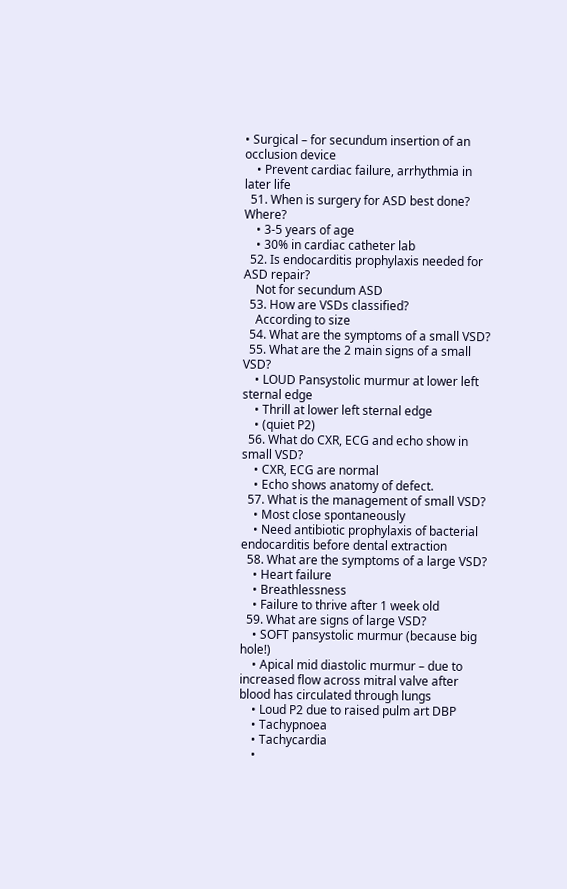• Surgical – for secundum insertion of an occlusion device
    • Prevent cardiac failure, arrhythmia in later life
  51. When is surgery for ASD best done? Where?
    • 3-5 years of age
    • 30% in cardiac catheter lab
  52. Is endocarditis prophylaxis needed for ASD repair?
    Not for secundum ASD
  53. How are VSDs classified?
    According to size
  54. What are the symptoms of a small VSD?
  55. What are the 2 main signs of a small VSD?
    • LOUD Pansystolic murmur at lower left sternal edge
    • Thrill at lower left sternal edge
    • (quiet P2)
  56. What do CXR, ECG and echo show in small VSD?
    • CXR, ECG are normal
    • Echo shows anatomy of defect.
  57. What is the management of small VSD?
    • Most close spontaneously
    • Need antibiotic prophylaxis of bacterial endocarditis before dental extraction
  58. What are the symptoms of a large VSD?
    • Heart failure
    • Breathlessness
    • Failure to thrive after 1 week old
  59. What are signs of large VSD?
    • SOFT pansystolic murmur (because big hole!)
    • Apical mid diastolic murmur – due to increased flow across mitral valve after blood has circulated through lungs
    • Loud P2 due to raised pulm art DBP
    • Tachypnoea
    • Tachycardia
    •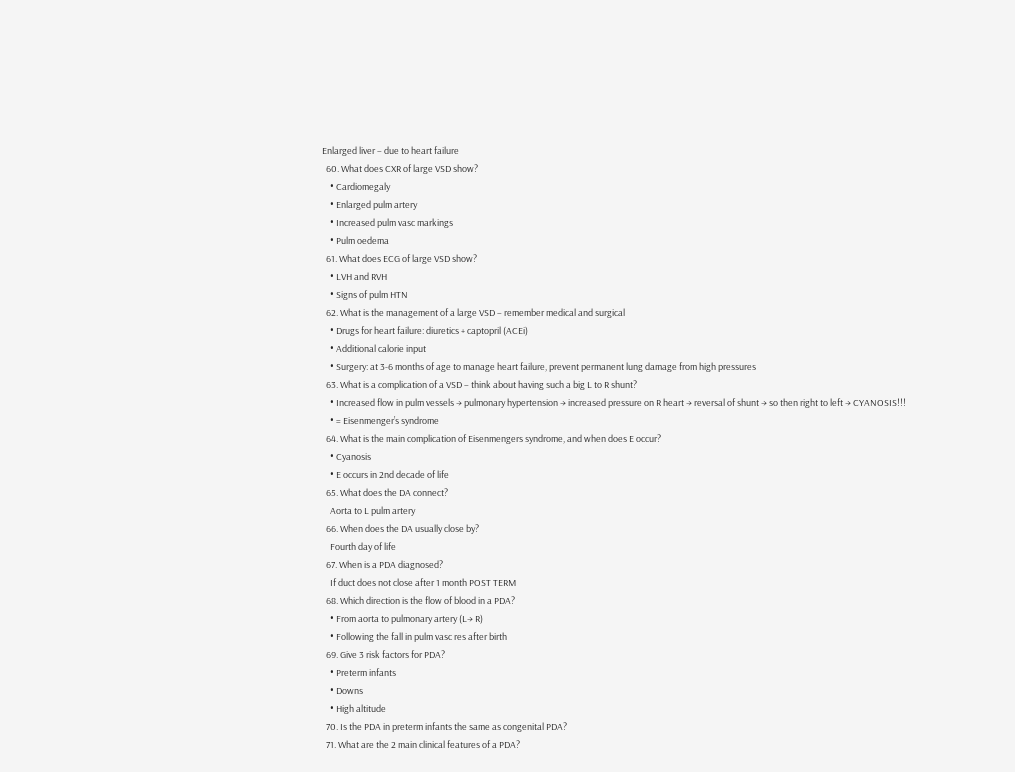Enlarged liver – due to heart failure
  60. What does CXR of large VSD show?
    • Cardiomegaly
    • Enlarged pulm artery
    • Increased pulm vasc markings
    • Pulm oedema
  61. What does ECG of large VSD show?
    • LVH and RVH
    • Signs of pulm HTN
  62. What is the management of a large VSD – remember medical and surgical
    • Drugs for heart failure: diuretics + captopril (ACEi)
    • Additional calorie input
    • Surgery: at 3-6 months of age to manage heart failure, prevent permanent lung damage from high pressures
  63. What is a complication of a VSD – think about having such a big L to R shunt?
    • Increased flow in pulm vessels → pulmonary hypertension → increased pressure on R heart → reversal of shunt → so then right to left → CYANOSIS!!!
    • = Eisenmenger’s syndrome
  64. What is the main complication of Eisenmengers syndrome, and when does E occur?
    • Cyanosis
    • E occurs in 2nd decade of life
  65. What does the DA connect?
    Aorta to L pulm artery
  66. When does the DA usually close by?
    Fourth day of life
  67. When is a PDA diagnosed?
    If duct does not close after 1 month POST TERM
  68. Which direction is the flow of blood in a PDA?
    • From aorta to pulmonary artery (L→ R)
    • Following the fall in pulm vasc res after birth
  69. Give 3 risk factors for PDA?
    • Preterm infants
    • Downs
    • High altitude
  70. Is the PDA in preterm infants the same as congenital PDA?
  71. What are the 2 main clinical features of a PDA?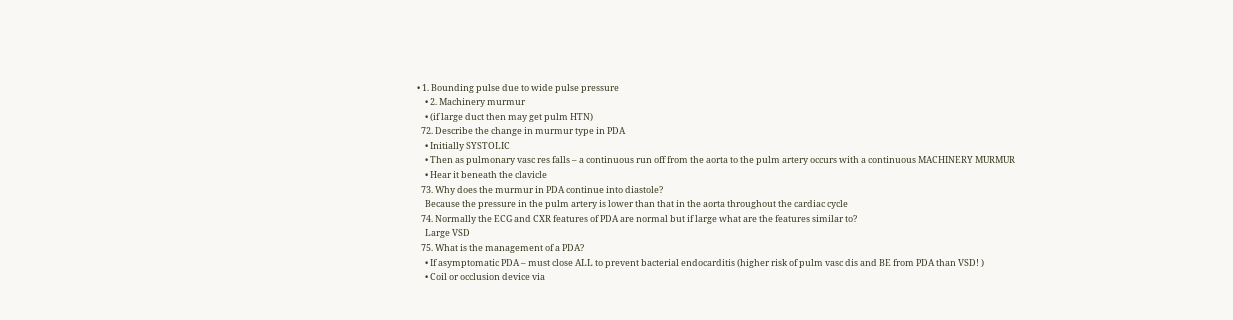• 1. Bounding pulse due to wide pulse pressure
    • 2. Machinery murmur
    • (if large duct then may get pulm HTN)
  72. Describe the change in murmur type in PDA
    • Initially SYSTOLIC
    • Then as pulmonary vasc res falls – a continuous run off from the aorta to the pulm artery occurs with a continuous MACHINERY MURMUR
    • Hear it beneath the clavicle
  73. Why does the murmur in PDA continue into diastole?
    Because the pressure in the pulm artery is lower than that in the aorta throughout the cardiac cycle
  74. Normally the ECG and CXR features of PDA are normal but if large what are the features similar to?
    Large VSD
  75. What is the management of a PDA?
    • If asymptomatic PDA – must close ALL to prevent bacterial endocarditis (higher risk of pulm vasc dis and BE from PDA than VSD! )
    • Coil or occlusion device via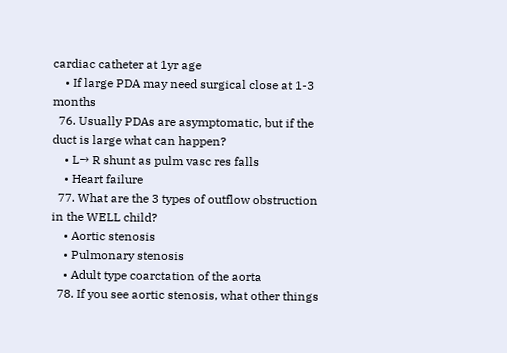cardiac catheter at 1yr age
    • If large PDA may need surgical close at 1-3 months
  76. Usually PDAs are asymptomatic, but if the duct is large what can happen?
    • L→ R shunt as pulm vasc res falls
    • Heart failure
  77. What are the 3 types of outflow obstruction in the WELL child?
    • Aortic stenosis
    • Pulmonary stenosis
    • Adult type coarctation of the aorta
  78. If you see aortic stenosis, what other things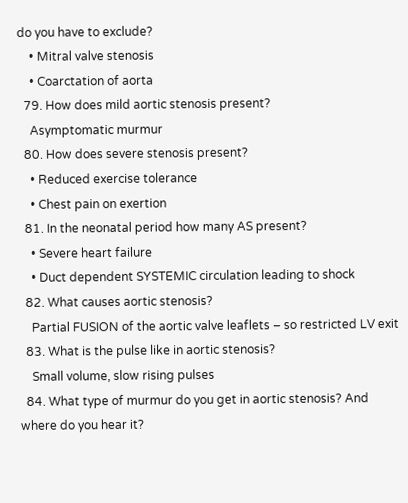do you have to exclude?
    • Mitral valve stenosis
    • Coarctation of aorta
  79. How does mild aortic stenosis present?
    Asymptomatic murmur
  80. How does severe stenosis present?
    • Reduced exercise tolerance
    • Chest pain on exertion
  81. In the neonatal period how many AS present?
    • Severe heart failure
    • Duct dependent SYSTEMIC circulation leading to shock
  82. What causes aortic stenosis?
    Partial FUSION of the aortic valve leaflets – so restricted LV exit
  83. What is the pulse like in aortic stenosis?
    Small volume, slow rising pulses
  84. What type of murmur do you get in aortic stenosis? And where do you hear it?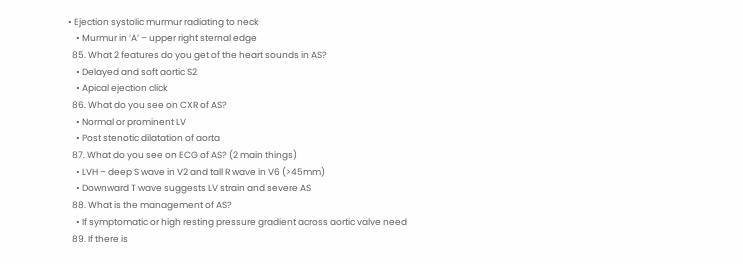• Ejection systolic murmur radiating to neck
    • Murmur in ‘A’ – upper right sternal edge
  85. What 2 features do you get of the heart sounds in AS?
    • Delayed and soft aortic S2
    • Apical ejection click
  86. What do you see on CXR of AS?
    • Normal or prominent LV
    • Post stenotic dilatation of aorta
  87. What do you see on ECG of AS? (2 main things)
    • LVH – deep S wave in V2 and tall R wave in V6 (>45mm)
    • Downward T wave suggests LV strain and severe AS
  88. What is the management of AS?
    • If symptomatic or high resting pressure gradient across aortic valve need
  89. If there is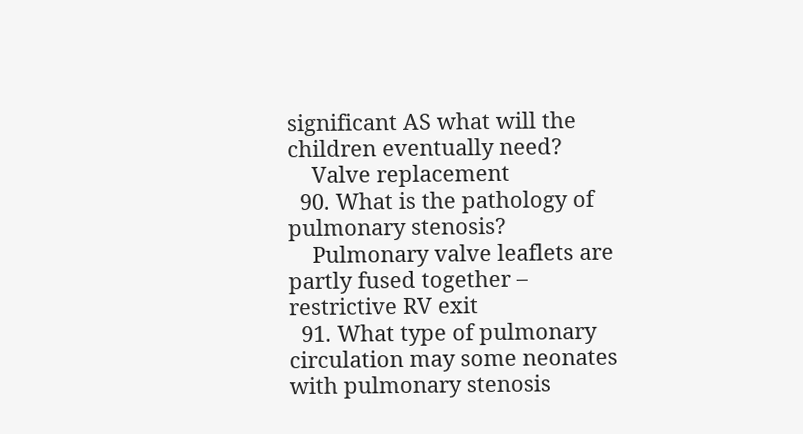significant AS what will the children eventually need?
    Valve replacement
  90. What is the pathology of pulmonary stenosis?
    Pulmonary valve leaflets are partly fused together – restrictive RV exit
  91. What type of pulmonary circulation may some neonates with pulmonary stenosis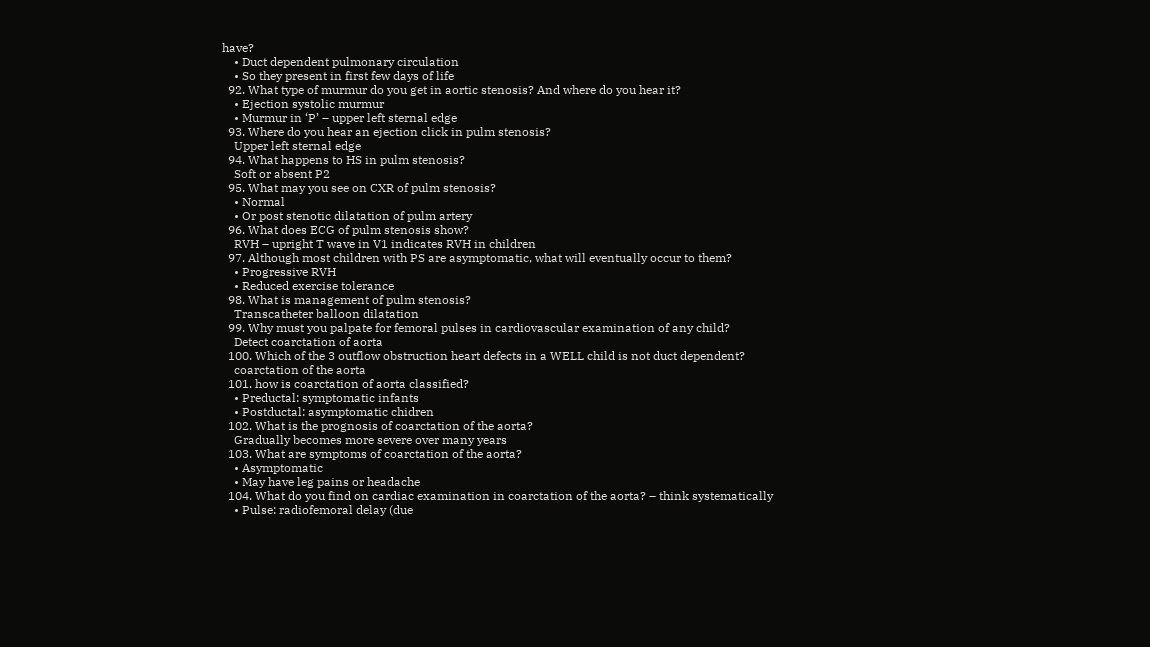have?
    • Duct dependent pulmonary circulation
    • So they present in first few days of life
  92. What type of murmur do you get in aortic stenosis? And where do you hear it?
    • Ejection systolic murmur
    • Murmur in ‘P’ – upper left sternal edge
  93. Where do you hear an ejection click in pulm stenosis?
    Upper left sternal edge
  94. What happens to HS in pulm stenosis?
    Soft or absent P2
  95. What may you see on CXR of pulm stenosis?
    • Normal
    • Or post stenotic dilatation of pulm artery
  96. What does ECG of pulm stenosis show?
    RVH – upright T wave in V1 indicates RVH in children
  97. Although most children with PS are asymptomatic, what will eventually occur to them?
    • Progressive RVH
    • Reduced exercise tolerance
  98. What is management of pulm stenosis?
    Transcatheter balloon dilatation
  99. Why must you palpate for femoral pulses in cardiovascular examination of any child?
    Detect coarctation of aorta
  100. Which of the 3 outflow obstruction heart defects in a WELL child is not duct dependent?
    coarctation of the aorta
  101. how is coarctation of aorta classified?
    • Preductal: symptomatic infants
    • Postductal: asymptomatic chidren
  102. What is the prognosis of coarctation of the aorta?
    Gradually becomes more severe over many years
  103. What are symptoms of coarctation of the aorta?
    • Asymptomatic
    • May have leg pains or headache
  104. What do you find on cardiac examination in coarctation of the aorta? – think systematically
    • Pulse: radiofemoral delay (due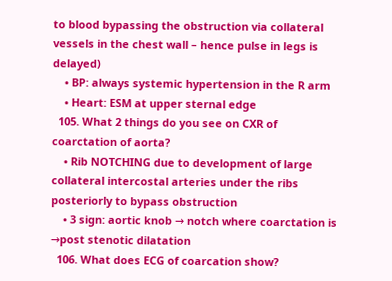to blood bypassing the obstruction via collateral vessels in the chest wall – hence pulse in legs is delayed)
    • BP: always systemic hypertension in the R arm
    • Heart: ESM at upper sternal edge
  105. What 2 things do you see on CXR of coarctation of aorta?
    • Rib NOTCHING due to development of large collateral intercostal arteries under the ribs posteriorly to bypass obstruction
    • 3 sign: aortic knob → notch where coarctation is →post stenotic dilatation
  106. What does ECG of coarcation show?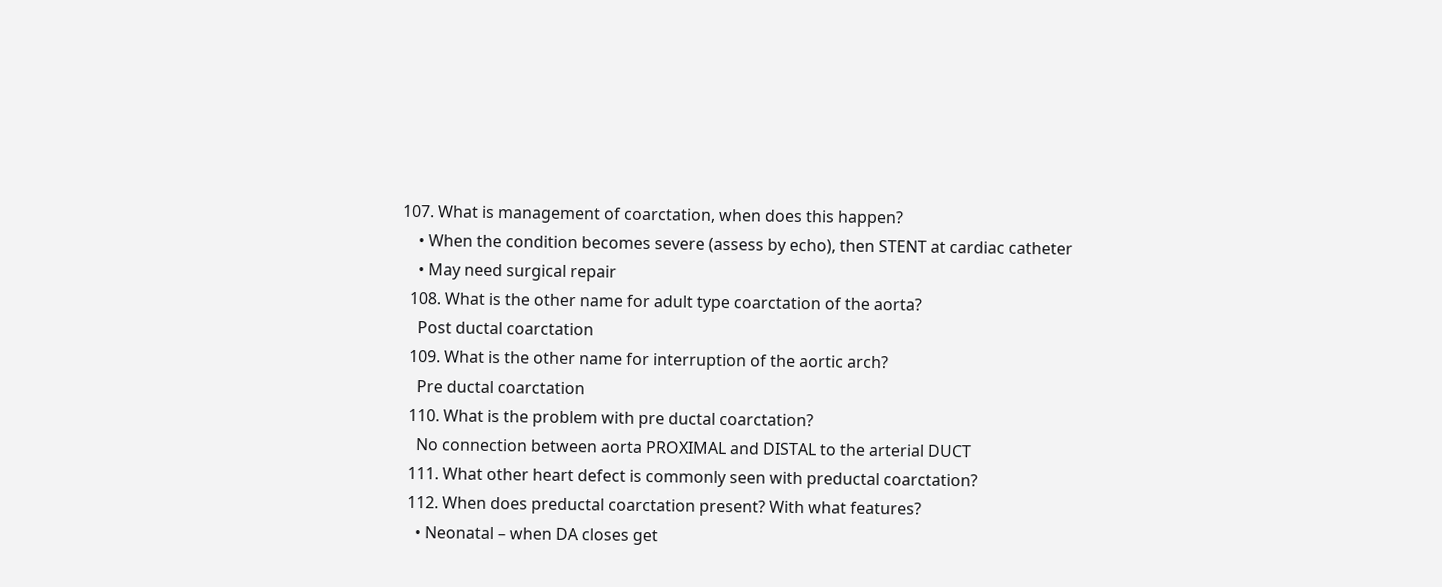107. What is management of coarctation, when does this happen?
    • When the condition becomes severe (assess by echo), then STENT at cardiac catheter
    • May need surgical repair
  108. What is the other name for adult type coarctation of the aorta?
    Post ductal coarctation
  109. What is the other name for interruption of the aortic arch?
    Pre ductal coarctation
  110. What is the problem with pre ductal coarctation?
    No connection between aorta PROXIMAL and DISTAL to the arterial DUCT
  111. What other heart defect is commonly seen with preductal coarctation?
  112. When does preductal coarctation present? With what features?
    • Neonatal – when DA closes get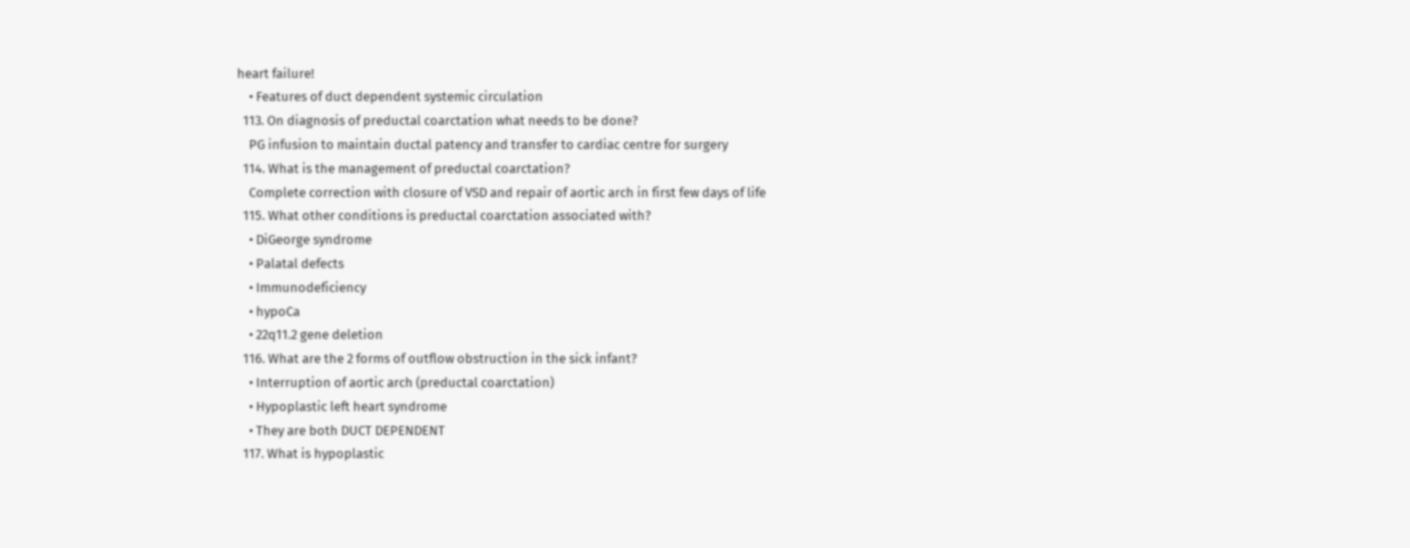heart failure!
    • Features of duct dependent systemic circulation
  113. On diagnosis of preductal coarctation what needs to be done?
    PG infusion to maintain ductal patency and transfer to cardiac centre for surgery
  114. What is the management of preductal coarctation?
    Complete correction with closure of VSD and repair of aortic arch in first few days of life
  115. What other conditions is preductal coarctation associated with?
    • DiGeorge syndrome
    • Palatal defects
    • Immunodeficiency
    • hypoCa
    • 22q11.2 gene deletion
  116. What are the 2 forms of outflow obstruction in the sick infant?
    • Interruption of aortic arch (preductal coarctation)
    • Hypoplastic left heart syndrome
    • They are both DUCT DEPENDENT
  117. What is hypoplastic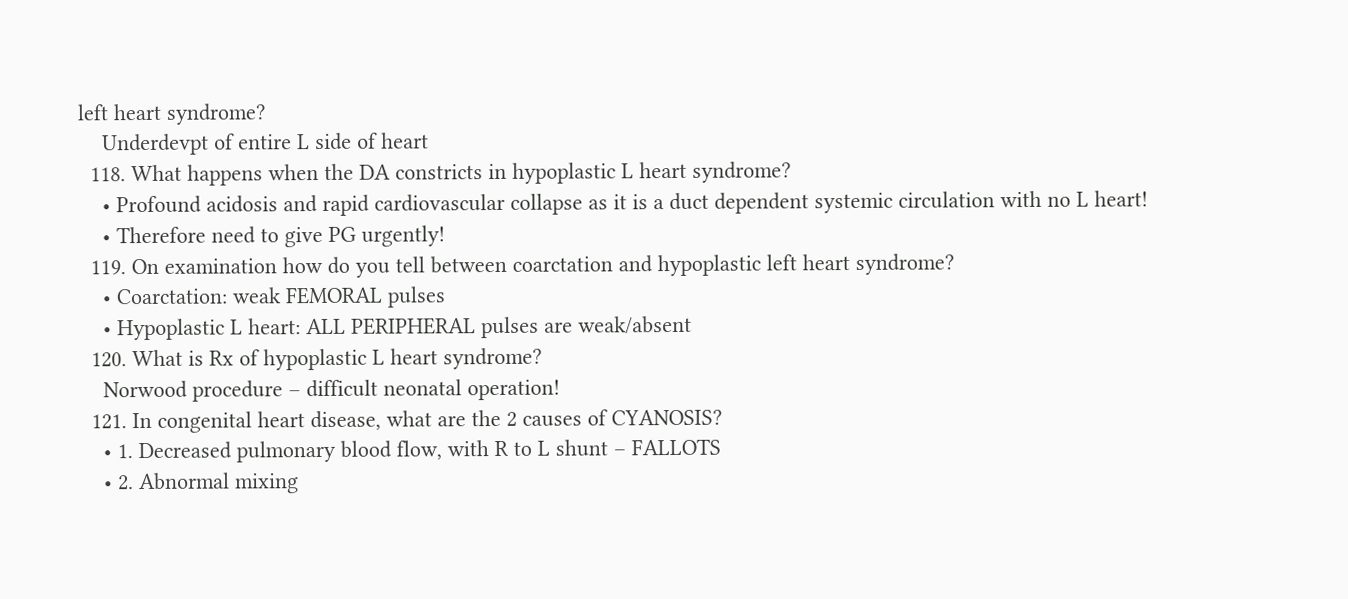left heart syndrome?
    Underdevpt of entire L side of heart
  118. What happens when the DA constricts in hypoplastic L heart syndrome?
    • Profound acidosis and rapid cardiovascular collapse as it is a duct dependent systemic circulation with no L heart!
    • Therefore need to give PG urgently!
  119. On examination how do you tell between coarctation and hypoplastic left heart syndrome?
    • Coarctation: weak FEMORAL pulses
    • Hypoplastic L heart: ALL PERIPHERAL pulses are weak/absent
  120. What is Rx of hypoplastic L heart syndrome?
    Norwood procedure – difficult neonatal operation!
  121. In congenital heart disease, what are the 2 causes of CYANOSIS?
    • 1. Decreased pulmonary blood flow, with R to L shunt – FALLOTS
    • 2. Abnormal mixing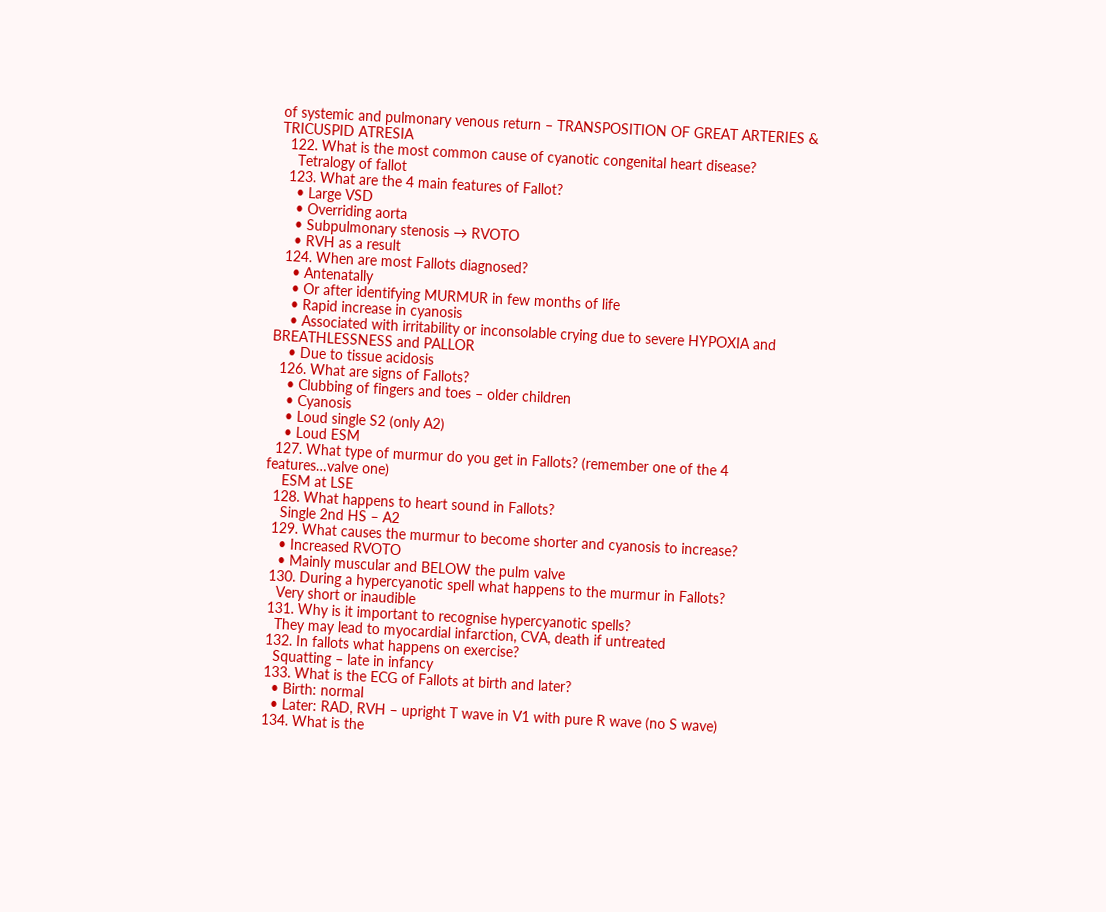of systemic and pulmonary venous return – TRANSPOSITION OF GREAT ARTERIES & TRICUSPID ATRESIA
  122. What is the most common cause of cyanotic congenital heart disease?
    Tetralogy of fallot
  123. What are the 4 main features of Fallot?
    • Large VSD
    • Overriding aorta
    • Subpulmonary stenosis → RVOTO
    • RVH as a result
  124. When are most Fallots diagnosed?
    • Antenatally
    • Or after identifying MURMUR in few months of life
    • Rapid increase in cyanosis
    • Associated with irritability or inconsolable crying due to severe HYPOXIA and BREATHLESSNESS and PALLOR
    • Due to tissue acidosis
  126. What are signs of Fallots?
    • Clubbing of fingers and toes – older children
    • Cyanosis
    • Loud single S2 (only A2)
    • Loud ESM
  127. What type of murmur do you get in Fallots? (remember one of the 4 features…valve one)
    ESM at LSE
  128. What happens to heart sound in Fallots?
    Single 2nd HS – A2
  129. What causes the murmur to become shorter and cyanosis to increase?
    • Increased RVOTO
    • Mainly muscular and BELOW the pulm valve
  130. During a hypercyanotic spell what happens to the murmur in Fallots?
    Very short or inaudible
  131. Why is it important to recognise hypercyanotic spells?
    They may lead to myocardial infarction, CVA, death if untreated
  132. In fallots what happens on exercise?
    Squatting – late in infancy
  133. What is the ECG of Fallots at birth and later?
    • Birth: normal
    • Later: RAD, RVH – upright T wave in V1 with pure R wave (no S wave)
  134. What is the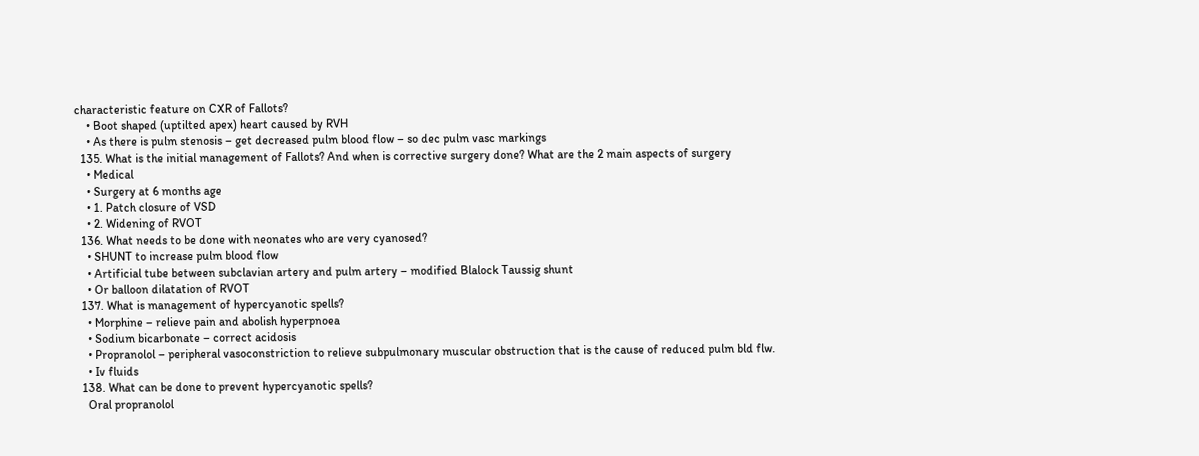characteristic feature on CXR of Fallots?
    • Boot shaped (uptilted apex) heart caused by RVH
    • As there is pulm stenosis – get decreased pulm blood flow – so dec pulm vasc markings
  135. What is the initial management of Fallots? And when is corrective surgery done? What are the 2 main aspects of surgery
    • Medical
    • Surgery at 6 months age
    • 1. Patch closure of VSD
    • 2. Widening of RVOT
  136. What needs to be done with neonates who are very cyanosed?
    • SHUNT to increase pulm blood flow
    • Artificial tube between subclavian artery and pulm artery – modified Blalock Taussig shunt
    • Or balloon dilatation of RVOT
  137. What is management of hypercyanotic spells?
    • Morphine – relieve pain and abolish hyperpnoea
    • Sodium bicarbonate – correct acidosis
    • Propranolol – peripheral vasoconstriction to relieve subpulmonary muscular obstruction that is the cause of reduced pulm bld flw.
    • Iv fluids
  138. What can be done to prevent hypercyanotic spells?
    Oral propranolol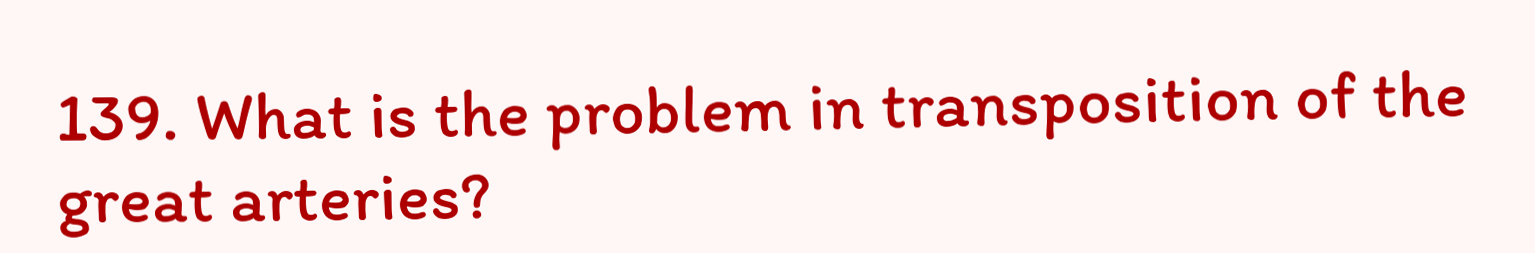139. What is the problem in transposition of the great arteries?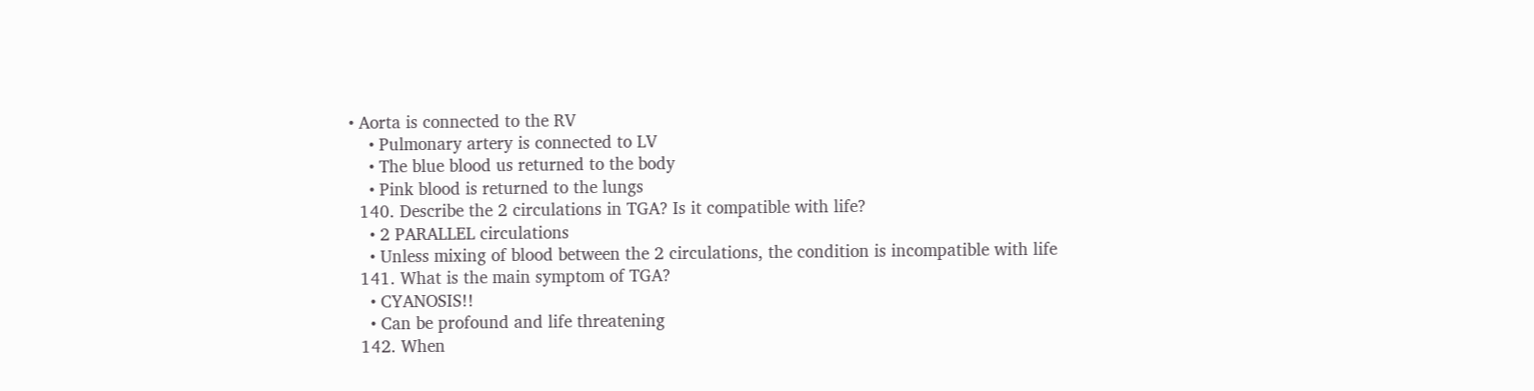• Aorta is connected to the RV
    • Pulmonary artery is connected to LV
    • The blue blood us returned to the body
    • Pink blood is returned to the lungs
  140. Describe the 2 circulations in TGA? Is it compatible with life?
    • 2 PARALLEL circulations
    • Unless mixing of blood between the 2 circulations, the condition is incompatible with life
  141. What is the main symptom of TGA?
    • CYANOSIS!!
    • Can be profound and life threatening
  142. When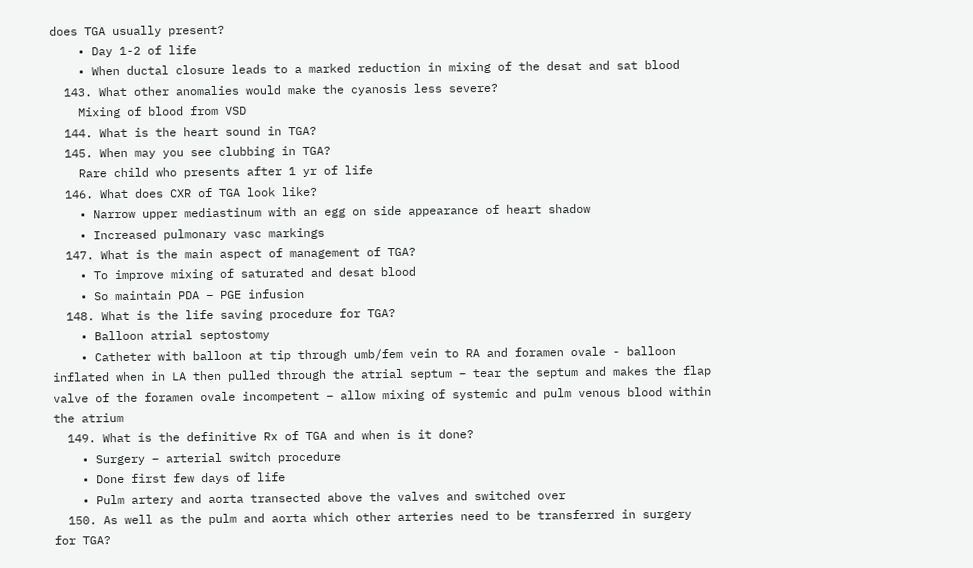does TGA usually present?
    • Day 1-2 of life
    • When ductal closure leads to a marked reduction in mixing of the desat and sat blood
  143. What other anomalies would make the cyanosis less severe?
    Mixing of blood from VSD
  144. What is the heart sound in TGA?
  145. When may you see clubbing in TGA?
    Rare child who presents after 1 yr of life
  146. What does CXR of TGA look like?
    • Narrow upper mediastinum with an egg on side appearance of heart shadow
    • Increased pulmonary vasc markings
  147. What is the main aspect of management of TGA?
    • To improve mixing of saturated and desat blood
    • So maintain PDA – PGE infusion
  148. What is the life saving procedure for TGA?
    • Balloon atrial septostomy
    • Catheter with balloon at tip through umb/fem vein to RA and foramen ovale - balloon inflated when in LA then pulled through the atrial septum – tear the septum and makes the flap valve of the foramen ovale incompetent – allow mixing of systemic and pulm venous blood within the atrium
  149. What is the definitive Rx of TGA and when is it done?
    • Surgery – arterial switch procedure
    • Done first few days of life
    • Pulm artery and aorta transected above the valves and switched over
  150. As well as the pulm and aorta which other arteries need to be transferred in surgery for TGA?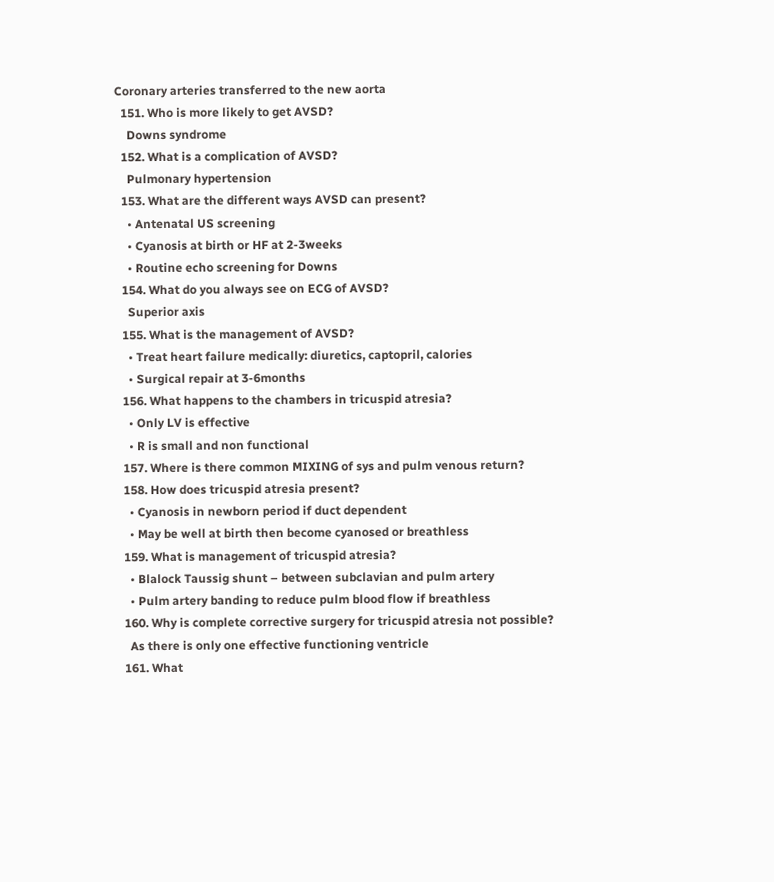Coronary arteries transferred to the new aorta
  151. Who is more likely to get AVSD?
    Downs syndrome
  152. What is a complication of AVSD?
    Pulmonary hypertension
  153. What are the different ways AVSD can present?
    • Antenatal US screening
    • Cyanosis at birth or HF at 2-3weeks
    • Routine echo screening for Downs
  154. What do you always see on ECG of AVSD?
    Superior axis
  155. What is the management of AVSD?
    • Treat heart failure medically: diuretics, captopril, calories
    • Surgical repair at 3-6months
  156. What happens to the chambers in tricuspid atresia?
    • Only LV is effective
    • R is small and non functional
  157. Where is there common MIXING of sys and pulm venous return?
  158. How does tricuspid atresia present?
    • Cyanosis in newborn period if duct dependent
    • May be well at birth then become cyanosed or breathless
  159. What is management of tricuspid atresia?
    • Blalock Taussig shunt – between subclavian and pulm artery
    • Pulm artery banding to reduce pulm blood flow if breathless
  160. Why is complete corrective surgery for tricuspid atresia not possible?
    As there is only one effective functioning ventricle
  161. What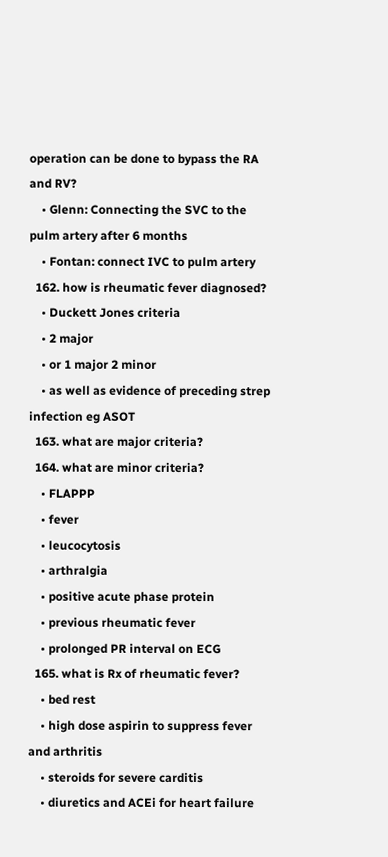operation can be done to bypass the RA and RV?
    • Glenn: Connecting the SVC to the pulm artery after 6 months
    • Fontan: connect IVC to pulm artery
  162. how is rheumatic fever diagnosed?
    • Duckett Jones criteria
    • 2 major
    • or 1 major 2 minor
    • as well as evidence of preceding strep infection eg ASOT
  163. what are major criteria?
  164. what are minor criteria?
    • FLAPPP
    • fever
    • leucocytosis
    • arthralgia
    • positive acute phase protein
    • previous rheumatic fever
    • prolonged PR interval on ECG
  165. what is Rx of rheumatic fever?
    • bed rest
    • high dose aspirin to suppress fever and arthritis
    • steroids for severe carditis
    • diuretics and ACEi for heart failure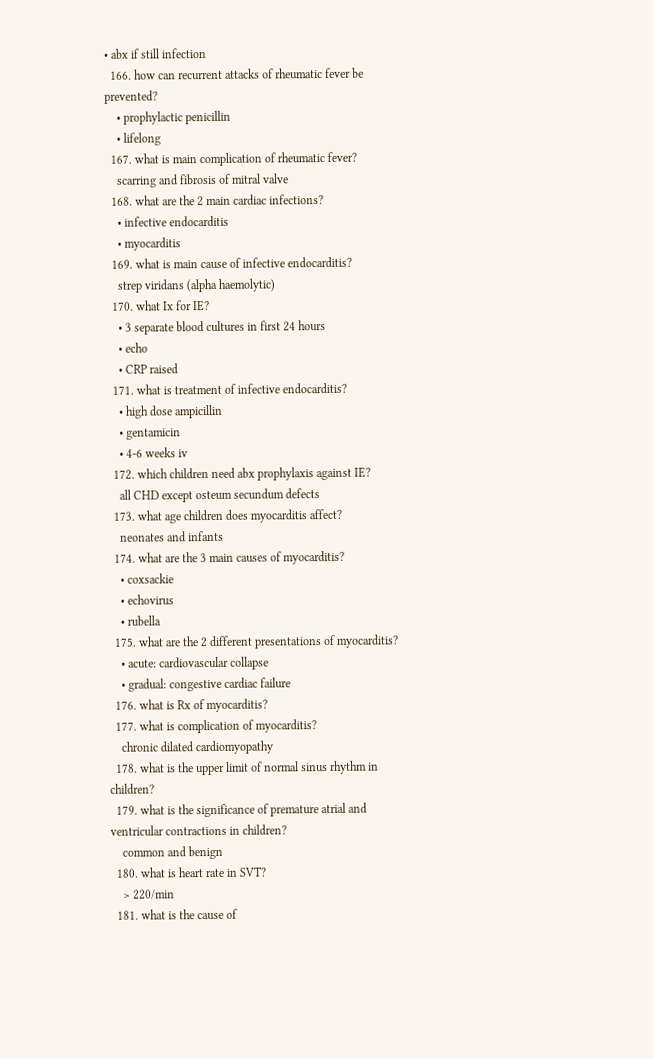• abx if still infection
  166. how can recurrent attacks of rheumatic fever be prevented?
    • prophylactic penicillin
    • lifelong
  167. what is main complication of rheumatic fever?
    scarring and fibrosis of mitral valve
  168. what are the 2 main cardiac infections?
    • infective endocarditis
    • myocarditis
  169. what is main cause of infective endocarditis?
    strep viridans (alpha haemolytic)
  170. what Ix for IE?
    • 3 separate blood cultures in first 24 hours
    • echo
    • CRP raised
  171. what is treatment of infective endocarditis?
    • high dose ampicillin
    • gentamicin
    • 4-6 weeks iv
  172. which children need abx prophylaxis against IE?
    all CHD except osteum secundum defects
  173. what age children does myocarditis affect?
    neonates and infants
  174. what are the 3 main causes of myocarditis?
    • coxsackie
    • echovirus
    • rubella
  175. what are the 2 different presentations of myocarditis?
    • acute: cardiovascular collapse
    • gradual: congestive cardiac failure
  176. what is Rx of myocarditis?
  177. what is complication of myocarditis?
    chronic dilated cardiomyopathy
  178. what is the upper limit of normal sinus rhythm in children?
  179. what is the significance of premature atrial and ventricular contractions in children?
    common and benign
  180. what is heart rate in SVT?
    > 220/min
  181. what is the cause of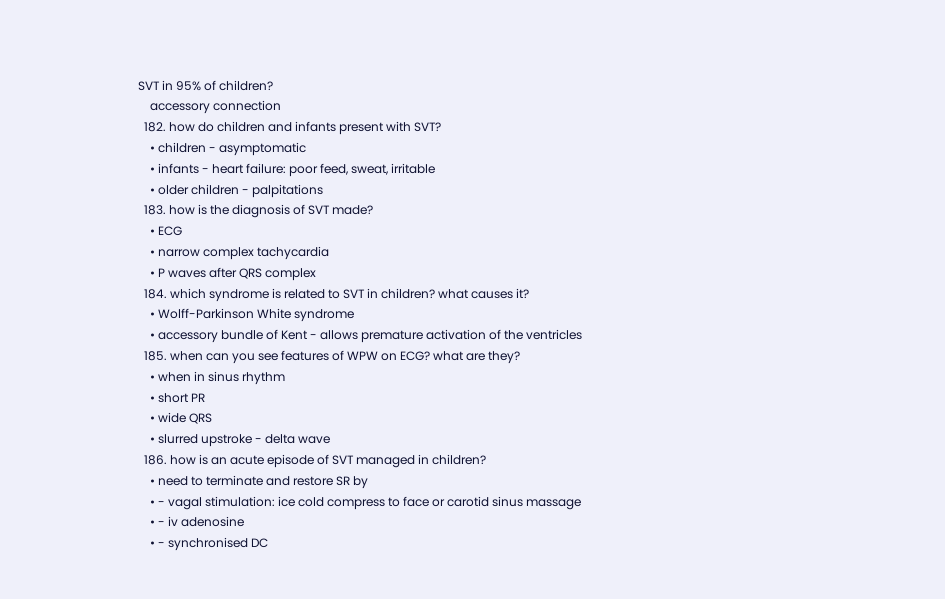SVT in 95% of children?
    accessory connection
  182. how do children and infants present with SVT?
    • children - asymptomatic
    • infants - heart failure: poor feed, sweat, irritable
    • older children - palpitations
  183. how is the diagnosis of SVT made?
    • ECG
    • narrow complex tachycardia
    • P waves after QRS complex
  184. which syndrome is related to SVT in children? what causes it?
    • Wolff-Parkinson White syndrome
    • accessory bundle of Kent - allows premature activation of the ventricles
  185. when can you see features of WPW on ECG? what are they?
    • when in sinus rhythm
    • short PR
    • wide QRS
    • slurred upstroke - delta wave
  186. how is an acute episode of SVT managed in children?
    • need to terminate and restore SR by
    • - vagal stimulation: ice cold compress to face or carotid sinus massage
    • - iv adenosine
    • - synchronised DC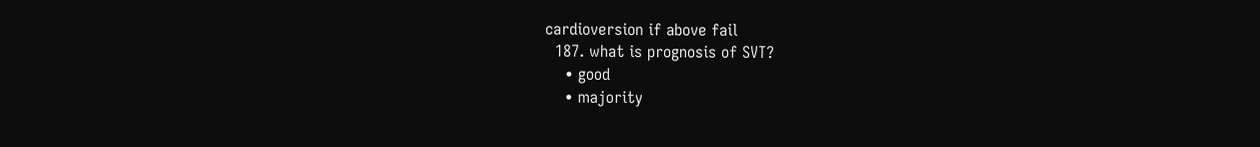cardioversion if above fail
  187. what is prognosis of SVT?
    • good
    • majority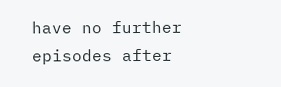have no further episodes after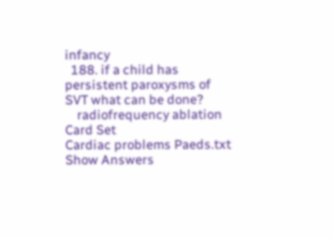infancy
  188. if a child has persistent paroxysms of SVT what can be done?
    radiofrequency ablation
Card Set
Cardiac problems Paeds.txt
Show Answers